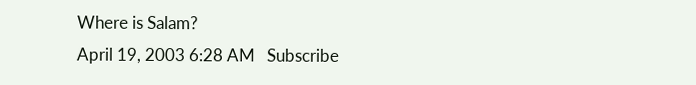Where is Salam?
April 19, 2003 6:28 AM   Subscribe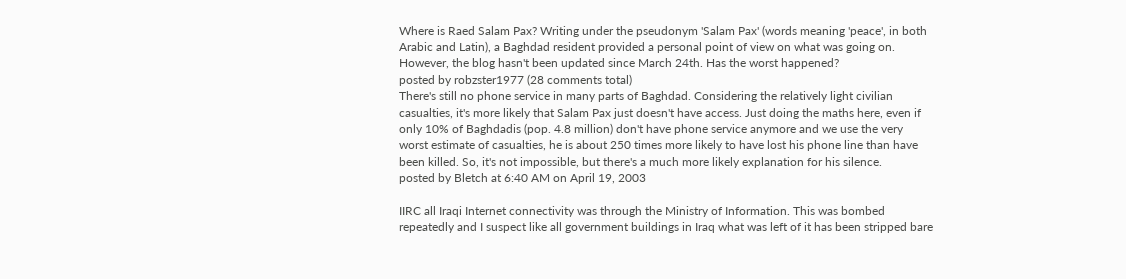Where is Raed Salam Pax? Writing under the pseudonym 'Salam Pax' (words meaning 'peace', in both Arabic and Latin), a Baghdad resident provided a personal point of view on what was going on. However, the blog hasn't been updated since March 24th. Has the worst happened?
posted by robzster1977 (28 comments total)
There's still no phone service in many parts of Baghdad. Considering the relatively light civilian casualties, it's more likely that Salam Pax just doesn't have access. Just doing the maths here, even if only 10% of Baghdadis (pop. 4.8 million) don't have phone service anymore and we use the very worst estimate of casualties, he is about 250 times more likely to have lost his phone line than have been killed. So, it's not impossible, but there's a much more likely explanation for his silence.
posted by Bletch at 6:40 AM on April 19, 2003

IIRC all Iraqi Internet connectivity was through the Ministry of Information. This was bombed repeatedly and I suspect like all government buildings in Iraq what was left of it has been stripped bare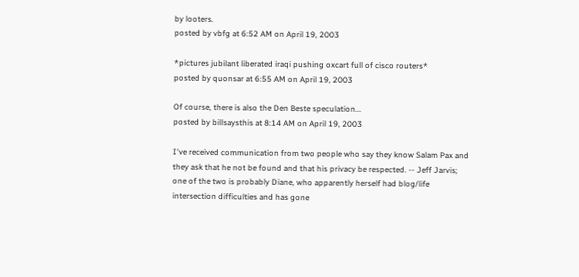by looters.
posted by vbfg at 6:52 AM on April 19, 2003

*pictures jubilant liberated iraqi pushing oxcart full of cisco routers*
posted by quonsar at 6:55 AM on April 19, 2003

Of course, there is also the Den Beste speculation...
posted by billsaysthis at 8:14 AM on April 19, 2003

I've received communication from two people who say they know Salam Pax and they ask that he not be found and that his privacy be respected. -- Jeff Jarvis; one of the two is probably Diane, who apparently herself had blog/life intersection difficulties and has gone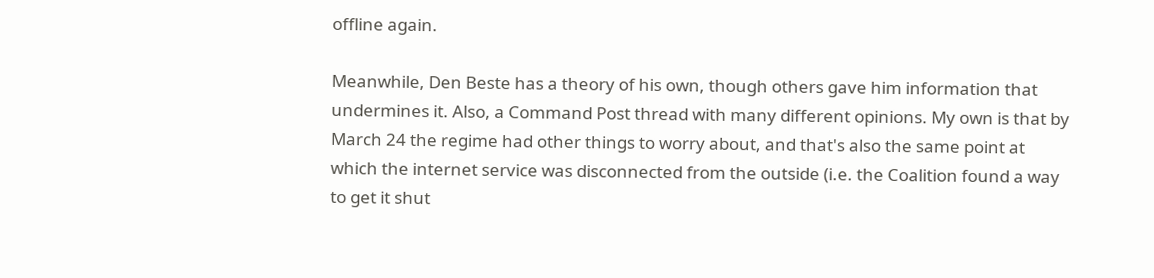offline again.

Meanwhile, Den Beste has a theory of his own, though others gave him information that undermines it. Also, a Command Post thread with many different opinions. My own is that by March 24 the regime had other things to worry about, and that's also the same point at which the internet service was disconnected from the outside (i.e. the Coalition found a way to get it shut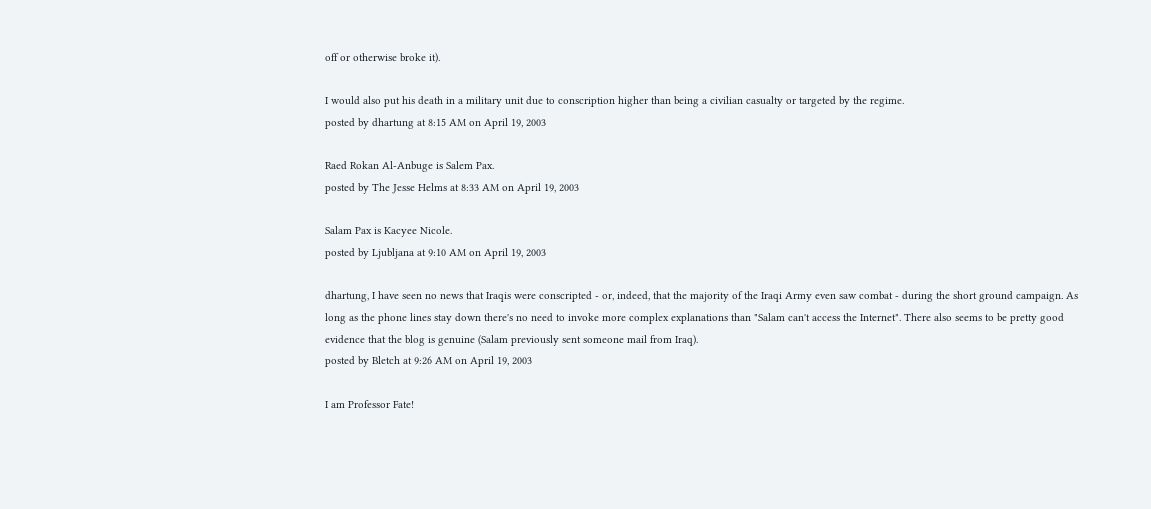off or otherwise broke it).

I would also put his death in a military unit due to conscription higher than being a civilian casualty or targeted by the regime.
posted by dhartung at 8:15 AM on April 19, 2003

Raed Rokan Al-Anbuge is Salem Pax.
posted by The Jesse Helms at 8:33 AM on April 19, 2003

Salam Pax is Kacyee Nicole.
posted by Ljubljana at 9:10 AM on April 19, 2003

dhartung, I have seen no news that Iraqis were conscripted - or, indeed, that the majority of the Iraqi Army even saw combat - during the short ground campaign. As long as the phone lines stay down there's no need to invoke more complex explanations than "Salam can't access the Internet". There also seems to be pretty good evidence that the blog is genuine (Salam previously sent someone mail from Iraq).
posted by Bletch at 9:26 AM on April 19, 2003

I am Professor Fate!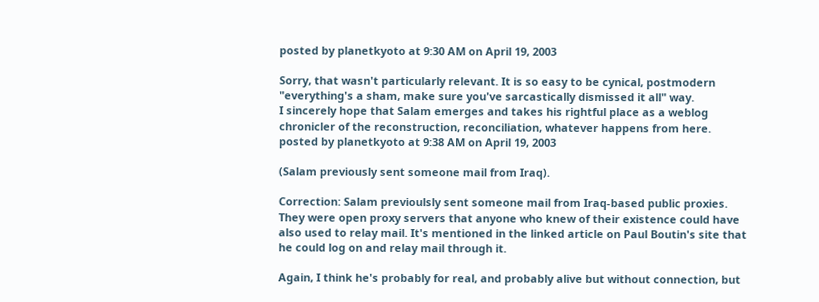posted by planetkyoto at 9:30 AM on April 19, 2003

Sorry, that wasn't particularly relevant. It is so easy to be cynical, postmodern "everything's a sham, make sure you've sarcastically dismissed it all" way.
I sincerely hope that Salam emerges and takes his rightful place as a weblog chronicler of the reconstruction, reconciliation, whatever happens from here.
posted by planetkyoto at 9:38 AM on April 19, 2003

(Salam previously sent someone mail from Iraq).

Correction: Salam previoulsly sent someone mail from Iraq-based public proxies. They were open proxy servers that anyone who knew of their existence could have also used to relay mail. It's mentioned in the linked article on Paul Boutin's site that he could log on and relay mail through it.

Again, I think he's probably for real, and probably alive but without connection, but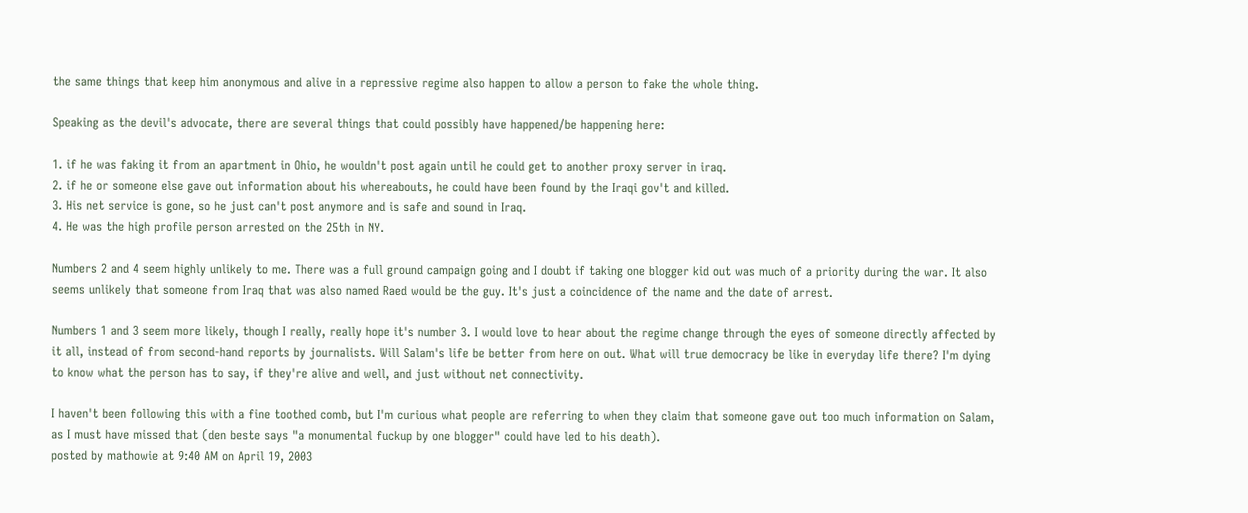the same things that keep him anonymous and alive in a repressive regime also happen to allow a person to fake the whole thing.

Speaking as the devil's advocate, there are several things that could possibly have happened/be happening here:

1. if he was faking it from an apartment in Ohio, he wouldn't post again until he could get to another proxy server in iraq.
2. if he or someone else gave out information about his whereabouts, he could have been found by the Iraqi gov't and killed.
3. His net service is gone, so he just can't post anymore and is safe and sound in Iraq.
4. He was the high profile person arrested on the 25th in NY.

Numbers 2 and 4 seem highly unlikely to me. There was a full ground campaign going and I doubt if taking one blogger kid out was much of a priority during the war. It also seems unlikely that someone from Iraq that was also named Raed would be the guy. It's just a coincidence of the name and the date of arrest.

Numbers 1 and 3 seem more likely, though I really, really hope it's number 3. I would love to hear about the regime change through the eyes of someone directly affected by it all, instead of from second-hand reports by journalists. Will Salam's life be better from here on out. What will true democracy be like in everyday life there? I'm dying to know what the person has to say, if they're alive and well, and just without net connectivity.

I haven't been following this with a fine toothed comb, but I'm curious what people are referring to when they claim that someone gave out too much information on Salam, as I must have missed that (den beste says "a monumental fuckup by one blogger" could have led to his death).
posted by mathowie at 9:40 AM on April 19, 2003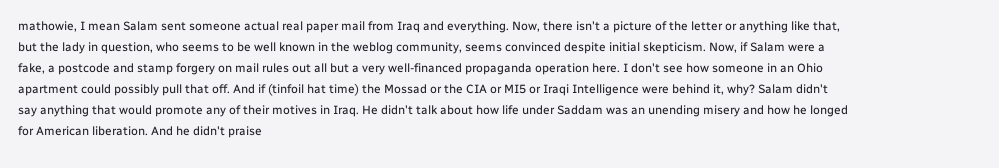mathowie, I mean Salam sent someone actual real paper mail from Iraq and everything. Now, there isn't a picture of the letter or anything like that, but the lady in question, who seems to be well known in the weblog community, seems convinced despite initial skepticism. Now, if Salam were a fake, a postcode and stamp forgery on mail rules out all but a very well-financed propaganda operation here. I don't see how someone in an Ohio apartment could possibly pull that off. And if (tinfoil hat time) the Mossad or the CIA or MI5 or Iraqi Intelligence were behind it, why? Salam didn't say anything that would promote any of their motives in Iraq. He didn't talk about how life under Saddam was an unending misery and how he longed for American liberation. And he didn't praise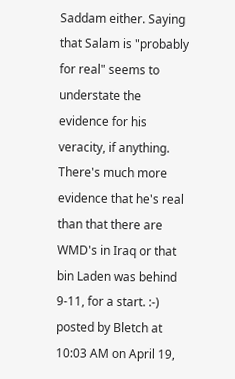Saddam either. Saying that Salam is "probably for real" seems to understate the evidence for his veracity, if anything. There's much more evidence that he's real than that there are WMD's in Iraq or that bin Laden was behind 9-11, for a start. :-)
posted by Bletch at 10:03 AM on April 19,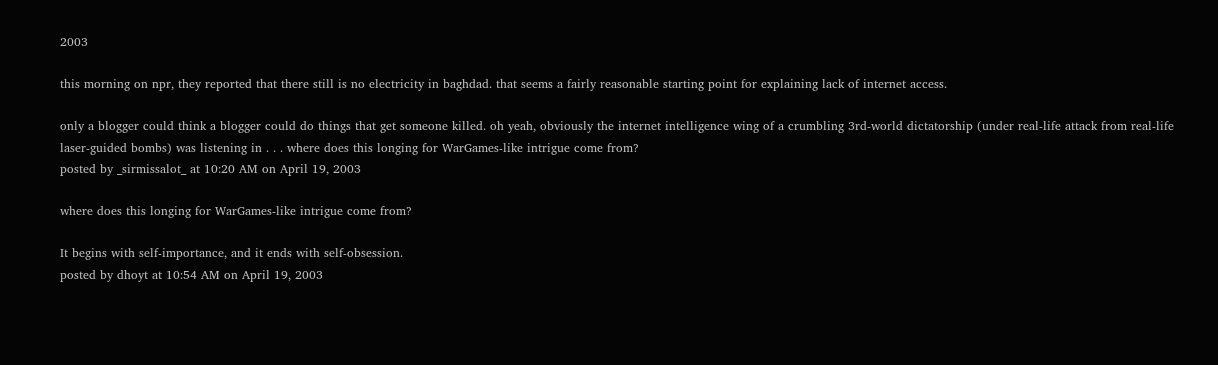2003

this morning on npr, they reported that there still is no electricity in baghdad. that seems a fairly reasonable starting point for explaining lack of internet access.

only a blogger could think a blogger could do things that get someone killed. oh yeah, obviously the internet intelligence wing of a crumbling 3rd-world dictatorship (under real-life attack from real-life laser-guided bombs) was listening in . . . where does this longing for WarGames-like intrigue come from?
posted by _sirmissalot_ at 10:20 AM on April 19, 2003

where does this longing for WarGames-like intrigue come from?

It begins with self-importance, and it ends with self-obsession.
posted by dhoyt at 10:54 AM on April 19, 2003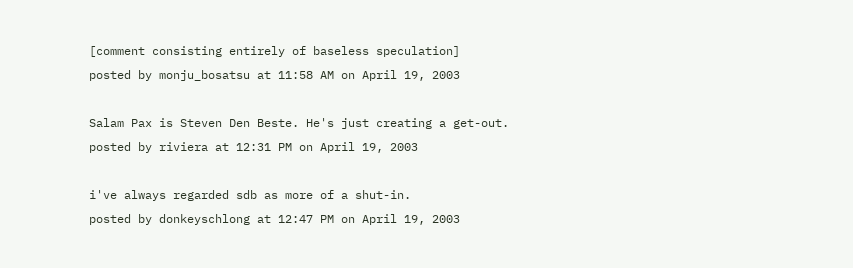[comment consisting entirely of baseless speculation]
posted by monju_bosatsu at 11:58 AM on April 19, 2003

Salam Pax is Steven Den Beste. He's just creating a get-out.
posted by riviera at 12:31 PM on April 19, 2003

i've always regarded sdb as more of a shut-in.
posted by donkeyschlong at 12:47 PM on April 19, 2003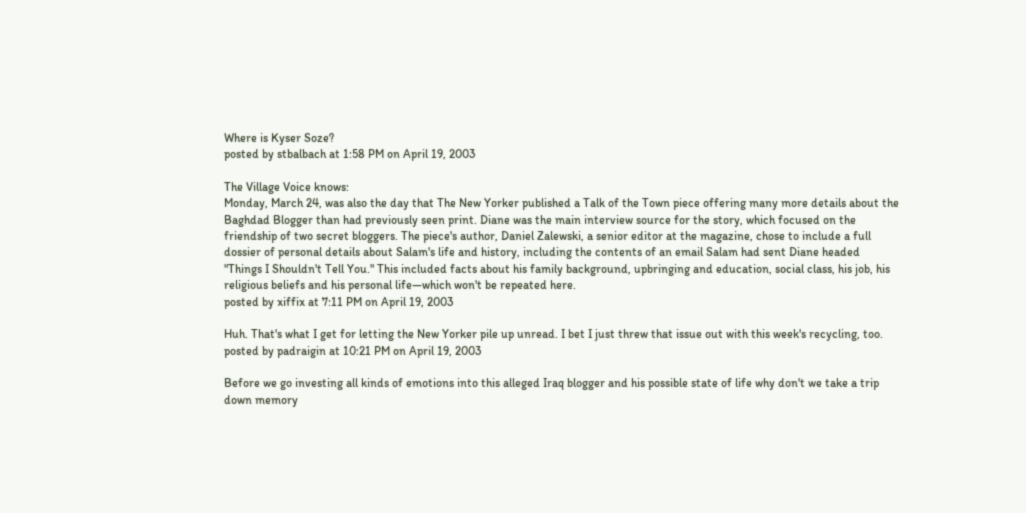Where is Kyser Soze?
posted by stbalbach at 1:58 PM on April 19, 2003

The Village Voice knows:
Monday, March 24, was also the day that The New Yorker published a Talk of the Town piece offering many more details about the Baghdad Blogger than had previously seen print. Diane was the main interview source for the story, which focused on the friendship of two secret bloggers. The piece's author, Daniel Zalewski, a senior editor at the magazine, chose to include a full dossier of personal details about Salam's life and history, including the contents of an email Salam had sent Diane headed "Things I Shouldn't Tell You." This included facts about his family background, upbringing and education, social class, his job, his religious beliefs and his personal life—which won't be repeated here.
posted by xiffix at 7:11 PM on April 19, 2003

Huh. That's what I get for letting the New Yorker pile up unread. I bet I just threw that issue out with this week's recycling, too.
posted by padraigin at 10:21 PM on April 19, 2003

Before we go investing all kinds of emotions into this alleged Iraq blogger and his possible state of life why don't we take a trip down memory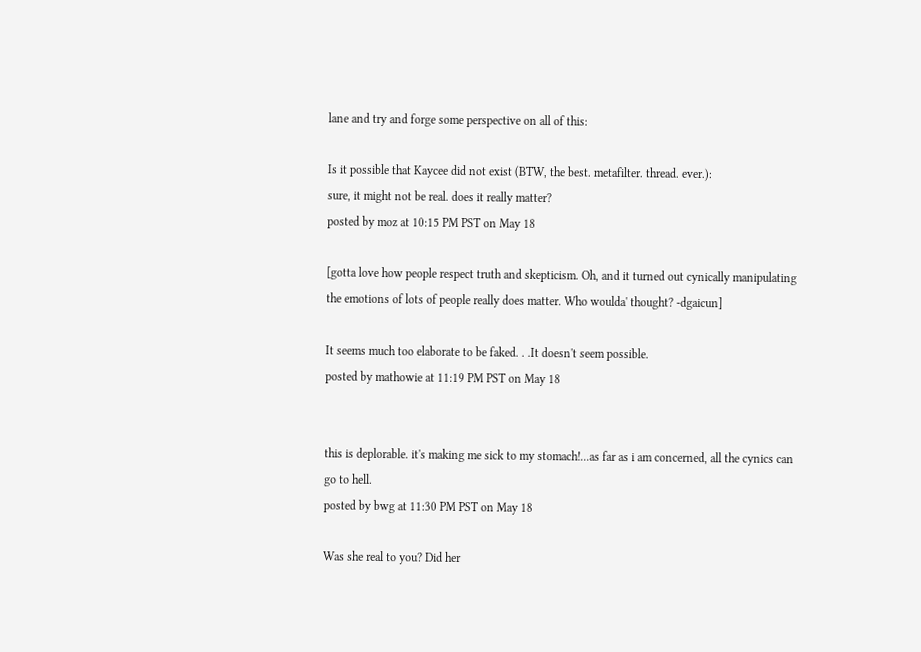lane and try and forge some perspective on all of this:

Is it possible that Kaycee did not exist (BTW, the best. metafilter. thread. ever.):
sure, it might not be real. does it really matter?
posted by moz at 10:15 PM PST on May 18

[gotta love how people respect truth and skepticism. Oh, and it turned out cynically manipulating the emotions of lots of people really does matter. Who woulda' thought? -dgaicun]

It seems much too elaborate to be faked. . .It doesn't seem possible.
posted by mathowie at 11:19 PM PST on May 18


this is deplorable. it's making me sick to my stomach!...as far as i am concerned, all the cynics can go to hell.
posted by bwg at 11:30 PM PST on May 18

Was she real to you? Did her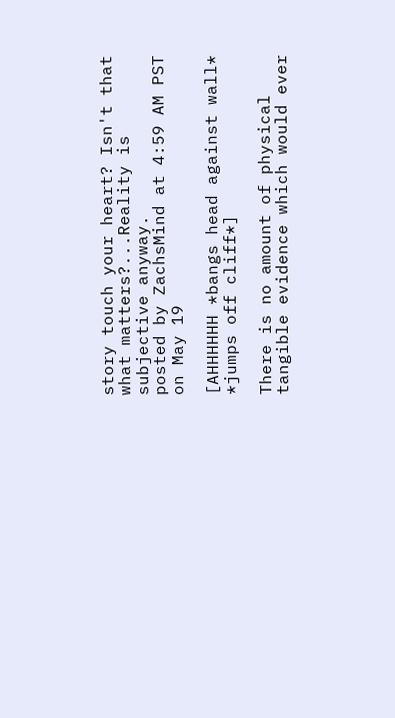story touch your heart? Isn't that what matters?...Reality is subjective anyway.
posted by ZachsMind at 4:59 AM PST on May 19

[AHHHHHH *bangs head against wall* *jumps off cliff*]

There is no amount of physical tangible evidence which would ever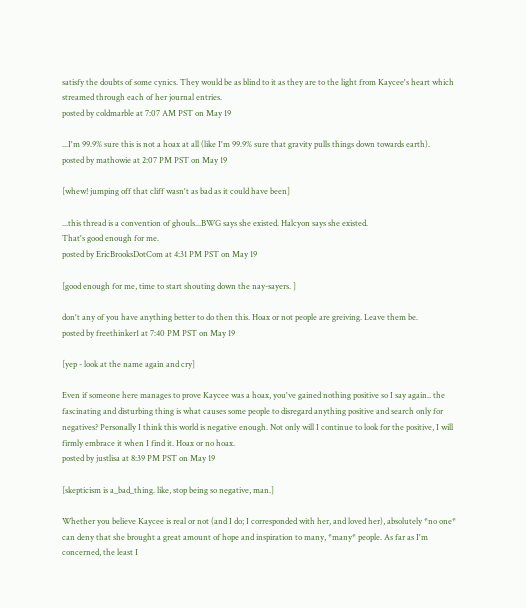satisfy the doubts of some cynics. They would be as blind to it as they are to the light from Kaycee's heart which streamed through each of her journal entries.
posted by coldmarble at 7:07 AM PST on May 19

...I'm 99.9% sure this is not a hoax at all (like I'm 99.9% sure that gravity pulls things down towards earth).
posted by mathowie at 2:07 PM PST on May 19

[whew! jumping off that cliff wasn't as bad as it could have been]

...this thread is a convention of ghouls...BWG says she existed. Halcyon says she existed.
That's good enough for me.
posted by EricBrooksDotCom at 4:31 PM PST on May 19

[good enough for me, time to start shouting down the nay-sayers. ]

don't any of you have anything better to do then this. Hoax or not people are greiving. Leave them be.
posted by freethinker1 at 7:40 PM PST on May 19

[yep - look at the name again and cry]

Even if someone here manages to prove Kaycee was a hoax, you've gained nothing positive so I say again.. the fascinating and disturbing thing is what causes some people to disregard anything positive and search only for negatives? Personally I think this world is negative enough. Not only will I continue to look for the positive, I will firmly embrace it when I find it. Hoax or no hoax.
posted by justlisa at 8:39 PM PST on May 19

[skepticism is a_bad_thing. like, stop being so negative, man.]

Whether you believe Kaycee is real or not (and I do; I corresponded with her, and loved her), absolutely *no one* can deny that she brought a great amount of hope and inspiration to many, *many* people. As far as I'm concerned, the least I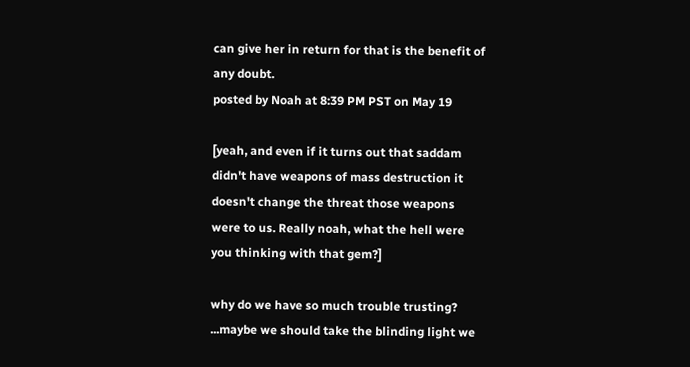can give her in return for that is the benefit of any doubt.
posted by Noah at 8:39 PM PST on May 19

[yeah, and even if it turns out that saddam didn't have weapons of mass destruction it doesn't change the threat those weapons were to us. Really noah, what the hell were you thinking with that gem?]

why do we have so much trouble trusting? ...maybe we should take the blinding light we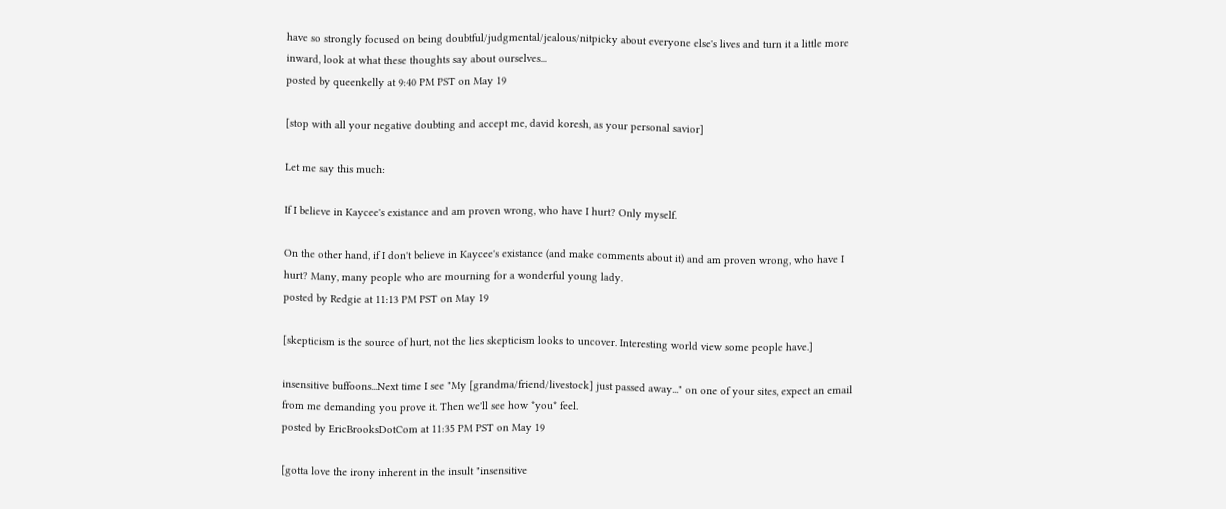have so strongly focused on being doubtful/judgmental/jealous/nitpicky about everyone else's lives and turn it a little more inward, look at what these thoughts say about ourselves...
posted by queenkelly at 9:40 PM PST on May 19

[stop with all your negative doubting and accept me, david koresh, as your personal savior]

Let me say this much:

If I believe in Kaycee's existance and am proven wrong, who have I hurt? Only myself.

On the other hand, if I don't believe in Kaycee's existance (and make comments about it) and am proven wrong, who have I hurt? Many, many people who are mourning for a wonderful young lady.
posted by Redgie at 11:13 PM PST on May 19

[skepticism is the source of hurt, not the lies skepticism looks to uncover. Interesting world view some people have.]

insensitive buffoons...Next time I see "My [grandma/friend/livestock] just passed away..." on one of your sites, expect an email from me demanding you prove it. Then we'll see how *you* feel.
posted by EricBrooksDotCom at 11:35 PM PST on May 19

[gotta love the irony inherent in the insult "insensitive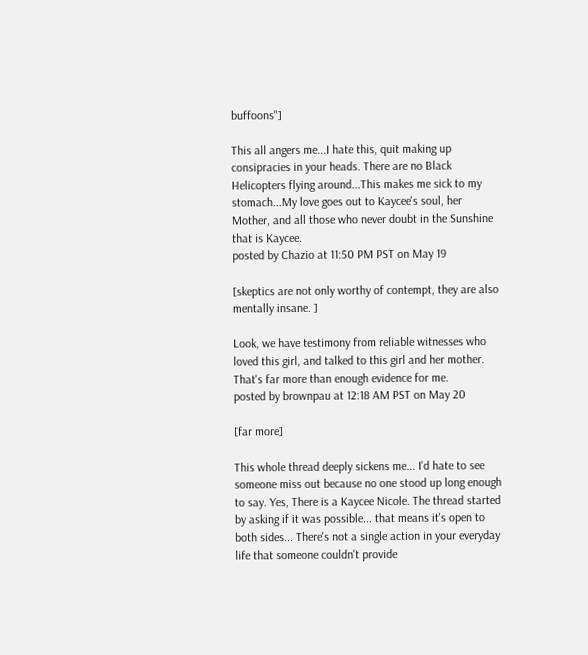buffoons"]

This all angers me...I hate this, quit making up consipracies in your heads. There are no Black Helicopters flying around...This makes me sick to my stomach...My love goes out to Kaycee's soul, her Mother, and all those who never doubt in the Sunshine that is Kaycee.
posted by Chazio at 11:50 PM PST on May 19

[skeptics are not only worthy of contempt, they are also mentally insane. ]

Look, we have testimony from reliable witnesses who loved this girl, and talked to this girl and her mother. That's far more than enough evidence for me.
posted by brownpau at 12:18 AM PST on May 20

[far more]

This whole thread deeply sickens me... I'd hate to see someone miss out because no one stood up long enough to say. Yes, There is a Kaycee Nicole. The thread started by asking if it was possible... that means it's open to both sides... There's not a single action in your everyday life that someone couldn't provide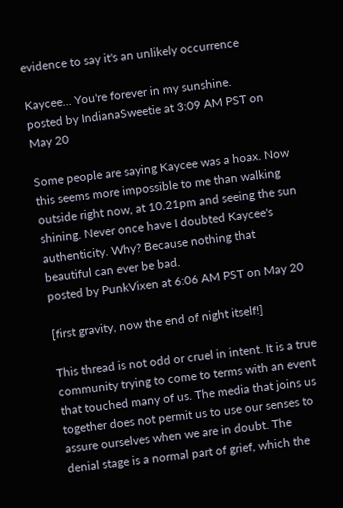evidence to say it's an unlikely occurrence

Kaycee... You're forever in my sunshine.
posted by IndianaSweetie at 3:09 AM PST on May 20

Some people are saying Kaycee was a hoax. Now this seems more impossible to me than walking outside right now, at 10.21pm and seeing the sun shining. Never once have I doubted Kaycee's authenticity. Why? Because nothing that beautiful can ever be bad.
posted by PunkVixen at 6:06 AM PST on May 20

[first gravity, now the end of night itself!]

This thread is not odd or cruel in intent. It is a true community trying to come to terms with an event that touched many of us. The media that joins us together does not permit us to use our senses to assure ourselves when we are in doubt. The denial stage is a normal part of grief, which the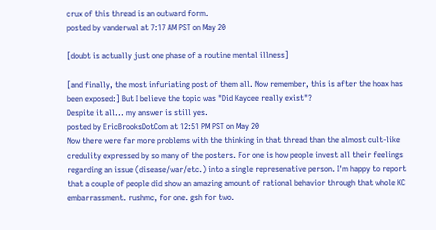crux of this thread is an outward form.
posted by vanderwal at 7:17 AM PST on May 20

[doubt is actually just one phase of a routine mental illness]

[and finally, the most infuriating post of them all. Now remember, this is after the hoax has been exposed:] But I believe the topic was "Did Kaycee really exist"?
Despite it all... my answer is still yes.
posted by EricBrooksDotCom at 12:51 PM PST on May 20
Now there were far more problems with the thinking in that thread than the almost cult-like credulity expressed by so many of the posters. For one is how people invest all their feelings regarding an issue (disease/war/etc.) into a single represenative person. I'm happy to report that a couple of people did show an amazing amount of rational behavior through that whole KC embarrassment. rushmc, for one. gsh for two.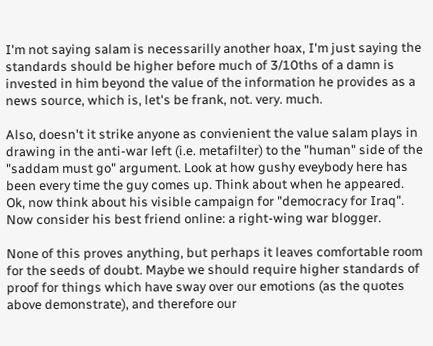I'm not saying salam is necessarilly another hoax, I'm just saying the standards should be higher before much of 3/10ths of a damn is invested in him beyond the value of the information he provides as a news source, which is, let's be frank, not. very. much.

Also, doesn't it strike anyone as convienient the value salam plays in drawing in the anti-war left (i.e. metafilter) to the "human" side of the "saddam must go" argument. Look at how gushy eveybody here has been every time the guy comes up. Think about when he appeared. Ok, now think about his visible campaign for "democracy for Iraq". Now consider his best friend online: a right-wing war blogger.

None of this proves anything, but perhaps it leaves comfortable room for the seeds of doubt. Maybe we should require higher standards of proof for things which have sway over our emotions (as the quotes above demonstrate), and therefore our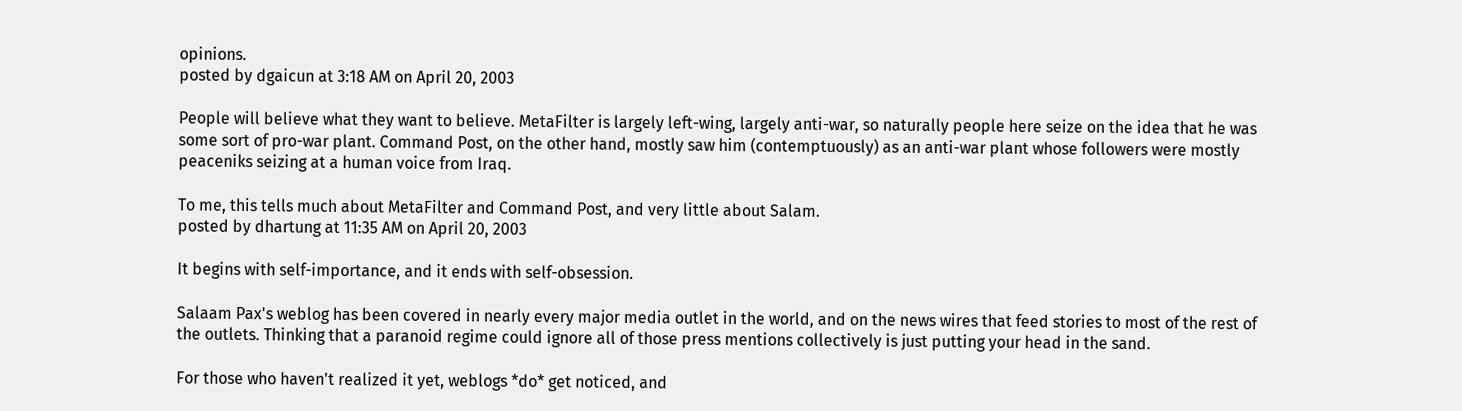opinions.
posted by dgaicun at 3:18 AM on April 20, 2003

People will believe what they want to believe. MetaFilter is largely left-wing, largely anti-war, so naturally people here seize on the idea that he was some sort of pro-war plant. Command Post, on the other hand, mostly saw him (contemptuously) as an anti-war plant whose followers were mostly peaceniks seizing at a human voice from Iraq.

To me, this tells much about MetaFilter and Command Post, and very little about Salam.
posted by dhartung at 11:35 AM on April 20, 2003

It begins with self-importance, and it ends with self-obsession.

Salaam Pax's weblog has been covered in nearly every major media outlet in the world, and on the news wires that feed stories to most of the rest of the outlets. Thinking that a paranoid regime could ignore all of those press mentions collectively is just putting your head in the sand.

For those who haven't realized it yet, weblogs *do* get noticed, and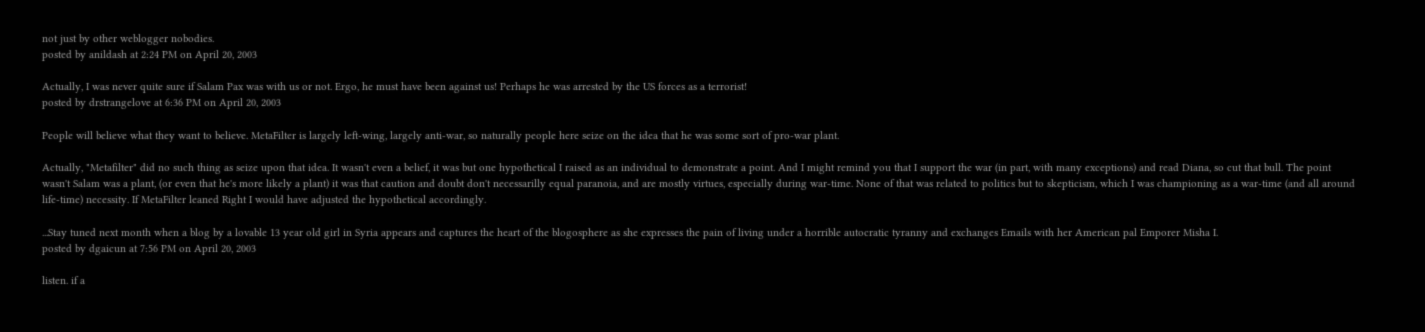not just by other weblogger nobodies.
posted by anildash at 2:24 PM on April 20, 2003

Actually, I was never quite sure if Salam Pax was with us or not. Ergo, he must have been against us! Perhaps he was arrested by the US forces as a terrorist!
posted by drstrangelove at 6:36 PM on April 20, 2003

People will believe what they want to believe. MetaFilter is largely left-wing, largely anti-war, so naturally people here seize on the idea that he was some sort of pro-war plant.

Actually, "Metafilter" did no such thing as seize upon that idea. It wasn't even a belief, it was but one hypothetical I raised as an individual to demonstrate a point. And I might remind you that I support the war (in part, with many exceptions) and read Diana, so cut that bull. The point wasn't Salam was a plant, (or even that he's more likely a plant) it was that caution and doubt don't necessarilly equal paranoia, and are mostly virtues, especially during war-time. None of that was related to politics but to skepticism, which I was championing as a war-time (and all around life-time) necessity. If MetaFilter leaned Right I would have adjusted the hypothetical accordingly.

...Stay tuned next month when a blog by a lovable 13 year old girl in Syria appears and captures the heart of the blogosphere as she expresses the pain of living under a horrible autocratic tyranny and exchanges Emails with her American pal Emporer Misha I.
posted by dgaicun at 7:56 PM on April 20, 2003

listen. if a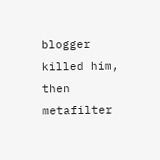blogger killed him, then metafilter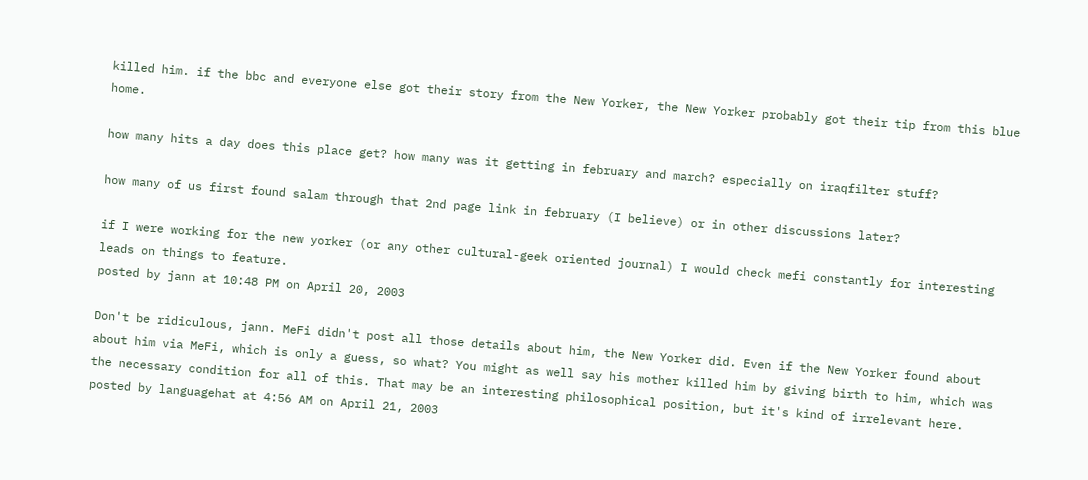killed him. if the bbc and everyone else got their story from the New Yorker, the New Yorker probably got their tip from this blue home.

how many hits a day does this place get? how many was it getting in february and march? especially on iraqfilter stuff?

how many of us first found salam through that 2nd page link in february (I believe) or in other discussions later?

if I were working for the new yorker (or any other cultural-geek oriented journal) I would check mefi constantly for interesting leads on things to feature.
posted by jann at 10:48 PM on April 20, 2003

Don't be ridiculous, jann. MeFi didn't post all those details about him, the New Yorker did. Even if the New Yorker found about about him via MeFi, which is only a guess, so what? You might as well say his mother killed him by giving birth to him, which was the necessary condition for all of this. That may be an interesting philosophical position, but it's kind of irrelevant here.
posted by languagehat at 4:56 AM on April 21, 2003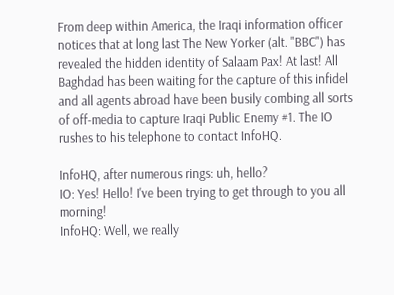From deep within America, the Iraqi information officer notices that at long last The New Yorker (alt. "BBC") has revealed the hidden identity of Salaam Pax! At last! All Baghdad has been waiting for the capture of this infidel and all agents abroad have been busily combing all sorts of off-media to capture Iraqi Public Enemy #1. The IO rushes to his telephone to contact InfoHQ.

InfoHQ, after numerous rings: uh, hello?
IO: Yes! Hello! I've been trying to get through to you all morning!
InfoHQ: Well, we really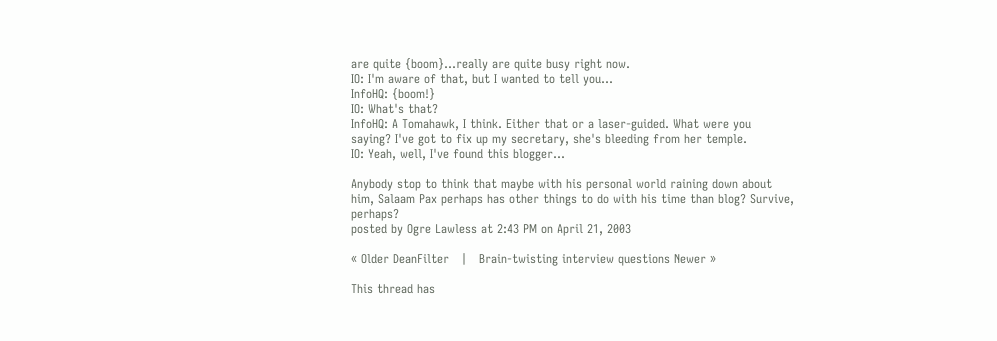are quite {boom}...really are quite busy right now.
IO: I'm aware of that, but I wanted to tell you...
InfoHQ: {boom!}
IO: What's that?
InfoHQ: A Tomahawk, I think. Either that or a laser-guided. What were you saying? I've got to fix up my secretary, she's bleeding from her temple.
IO: Yeah, well, I've found this blogger...

Anybody stop to think that maybe with his personal world raining down about him, Salaam Pax perhaps has other things to do with his time than blog? Survive, perhaps?
posted by Ogre Lawless at 2:43 PM on April 21, 2003

« Older DeanFilter   |   Brain-twisting interview questions Newer »

This thread has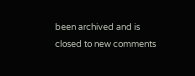been archived and is closed to new comments